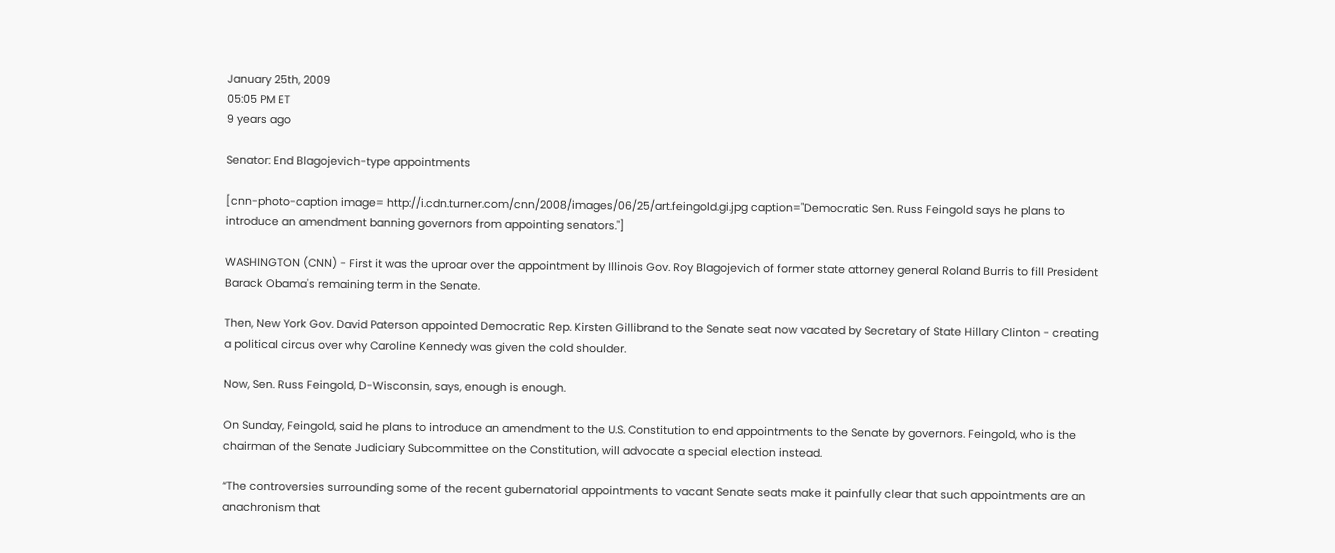January 25th, 2009
05:05 PM ET
9 years ago

Senator: End Blagojevich-type appointments

[cnn-photo-caption image= http://i.cdn.turner.com/cnn/2008/images/06/25/art.feingold.gi.jpg caption="Democratic Sen. Russ Feingold says he plans to introduce an amendment banning governors from appointing senators."]

WASHINGTON (CNN) - First it was the uproar over the appointment by Illinois Gov. Roy Blagojevich of former state attorney general Roland Burris to fill President Barack Obama's remaining term in the Senate.

Then, New York Gov. David Paterson appointed Democratic Rep. Kirsten Gillibrand to the Senate seat now vacated by Secretary of State Hillary Clinton - creating a political circus over why Caroline Kennedy was given the cold shoulder.

Now, Sen. Russ Feingold, D-Wisconsin, says, enough is enough.

On Sunday, Feingold, said he plans to introduce an amendment to the U.S. Constitution to end appointments to the Senate by governors. Feingold, who is the chairman of the Senate Judiciary Subcommittee on the Constitution, will advocate a special election instead.

“The controversies surrounding some of the recent gubernatorial appointments to vacant Senate seats make it painfully clear that such appointments are an anachronism that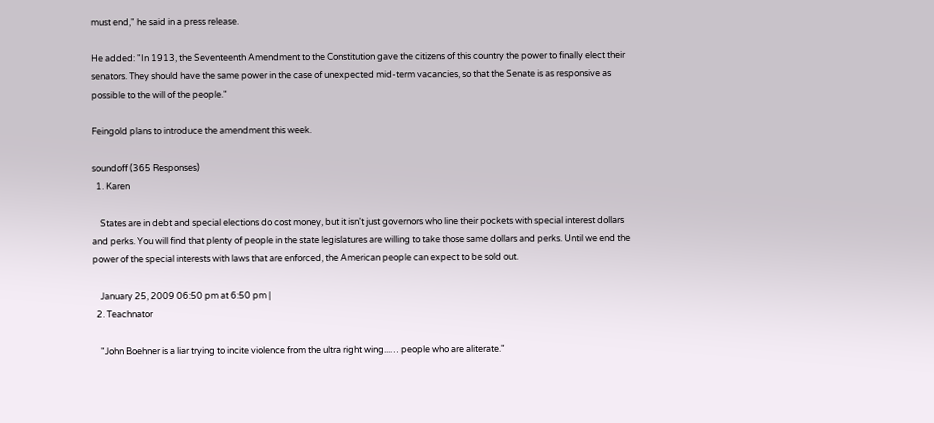must end," he said in a press release.

He added: "In 1913, the Seventeenth Amendment to the Constitution gave the citizens of this country the power to finally elect their senators. They should have the same power in the case of unexpected mid-term vacancies, so that the Senate is as responsive as possible to the will of the people."

Feingold plans to introduce the amendment this week.

soundoff (365 Responses)
  1. Karen

    States are in debt and special elections do cost money, but it isn't just governors who line their pockets with special interest dollars and perks. You will find that plenty of people in the state legislatures are willing to take those same dollars and perks. Until we end the power of the special interests with laws that are enforced, the American people can expect to be sold out.

    January 25, 2009 06:50 pm at 6:50 pm |
  2. Teachnator

    "John Boehner is a liar trying to incite violence from the ultra right wing...… people who are aliterate."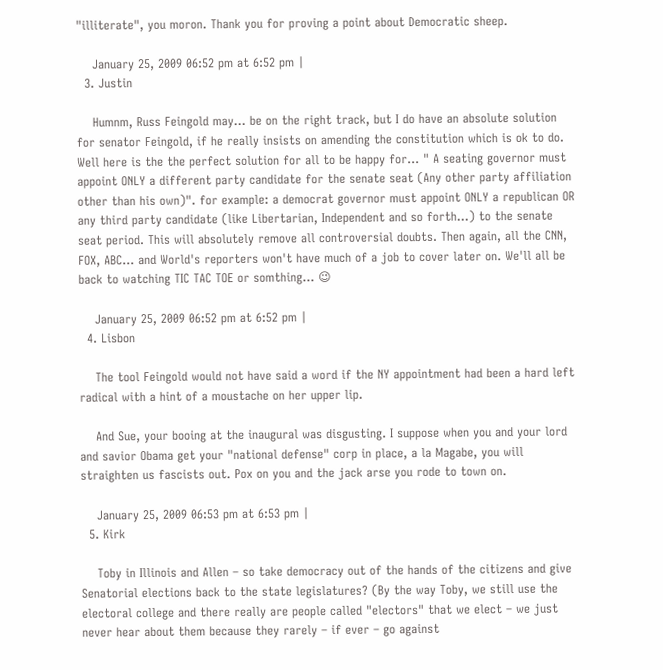"illiterate", you moron. Thank you for proving a point about Democratic sheep.

    January 25, 2009 06:52 pm at 6:52 pm |
  3. Justin

    Humnm, Russ Feingold may... be on the right track, but I do have an absolute solution for senator Feingold, if he really insists on amending the constitution which is ok to do. Well here is the the perfect solution for all to be happy for... " A seating governor must appoint ONLY a different party candidate for the senate seat (Any other party affiliation other than his own)". for example: a democrat governor must appoint ONLY a republican OR any third party candidate (like Libertarian, Independent and so forth...) to the senate seat period. This will absolutely remove all controversial doubts. Then again, all the CNN, FOX, ABC... and World's reporters won't have much of a job to cover later on. We'll all be back to watching TIC TAC TOE or somthing... 😉

    January 25, 2009 06:52 pm at 6:52 pm |
  4. Lisbon

    The tool Feingold would not have said a word if the NY appointment had been a hard left radical with a hint of a moustache on her upper lip.

    And Sue, your booing at the inaugural was disgusting. I suppose when you and your lord and savior Obama get your "national defense" corp in place, a la Magabe, you will straighten us fascists out. Pox on you and the jack arse you rode to town on.

    January 25, 2009 06:53 pm at 6:53 pm |
  5. Kirk

    Toby in Illinois and Allen – so take democracy out of the hands of the citizens and give Senatorial elections back to the state legislatures? (By the way Toby, we still use the electoral college and there really are people called "electors" that we elect – we just never hear about them because they rarely – if ever – go against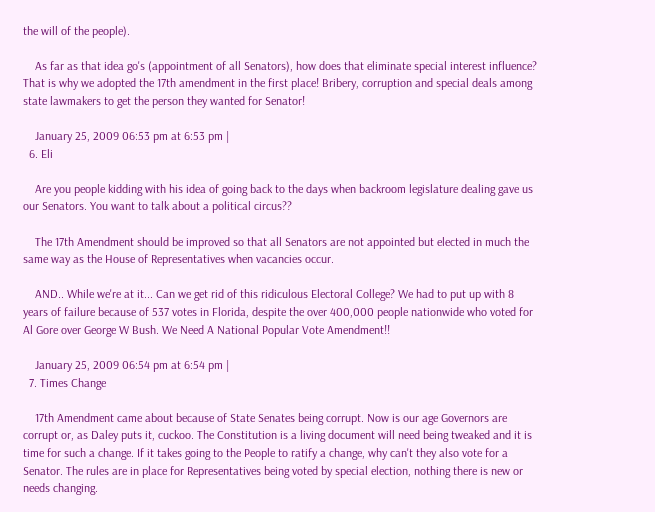the will of the people).

    As far as that idea go's (appointment of all Senators), how does that eliminate special interest influence? That is why we adopted the 17th amendment in the first place! Bribery, corruption and special deals among state lawmakers to get the person they wanted for Senator!

    January 25, 2009 06:53 pm at 6:53 pm |
  6. Eli

    Are you people kidding with his idea of going back to the days when backroom legislature dealing gave us our Senators. You want to talk about a political circus??

    The 17th Amendment should be improved so that all Senators are not appointed but elected in much the same way as the House of Representatives when vacancies occur.

    AND.. While we're at it... Can we get rid of this ridiculous Electoral College? We had to put up with 8 years of failure because of 537 votes in Florida, despite the over 400,000 people nationwide who voted for Al Gore over George W Bush. We Need A National Popular Vote Amendment!!

    January 25, 2009 06:54 pm at 6:54 pm |
  7. Times Change

    17th Amendment came about because of State Senates being corrupt. Now is our age Governors are corrupt or, as Daley puts it, cuckoo. The Constitution is a living document will need being tweaked and it is time for such a change. If it takes going to the People to ratify a change, why can't they also vote for a Senator. The rules are in place for Representatives being voted by special election, nothing there is new or needs changing.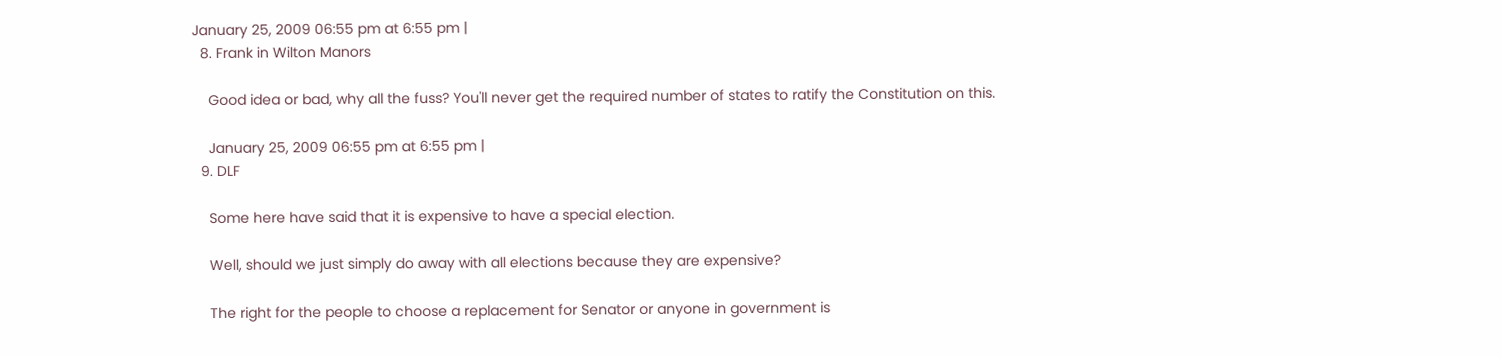January 25, 2009 06:55 pm at 6:55 pm |
  8. Frank in Wilton Manors

    Good idea or bad, why all the fuss? You'll never get the required number of states to ratify the Constitution on this.

    January 25, 2009 06:55 pm at 6:55 pm |
  9. DLF

    Some here have said that it is expensive to have a special election.

    Well, should we just simply do away with all elections because they are expensive?

    The right for the people to choose a replacement for Senator or anyone in government is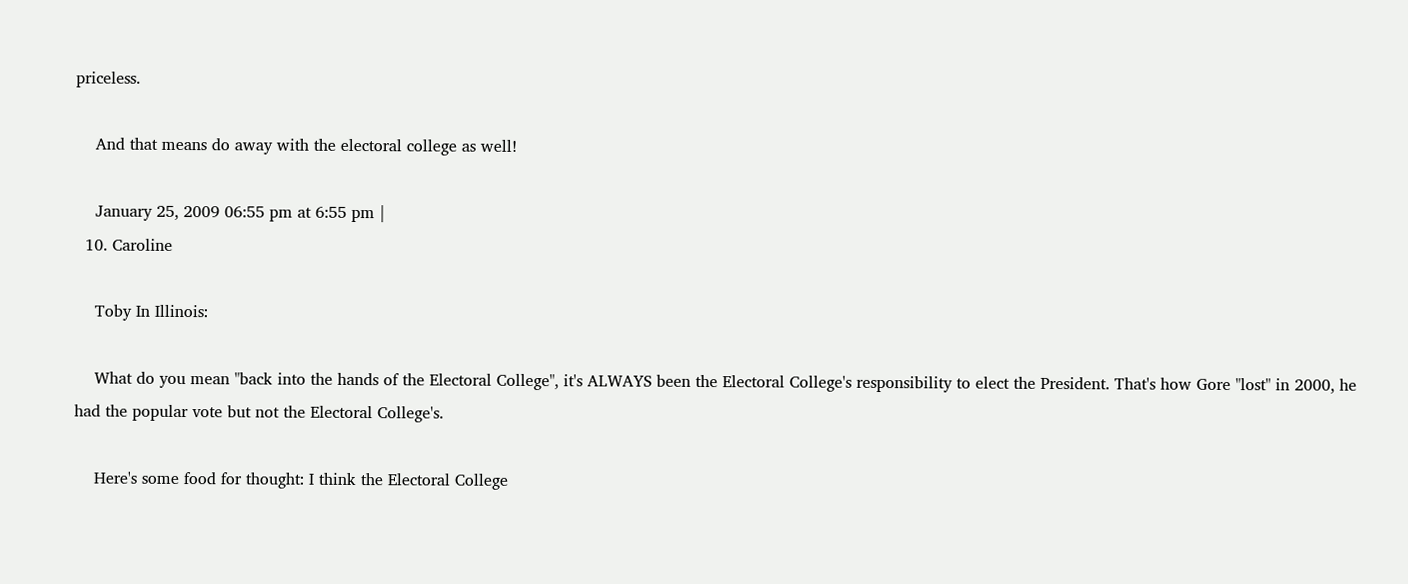priceless.

    And that means do away with the electoral college as well!

    January 25, 2009 06:55 pm at 6:55 pm |
  10. Caroline

    Toby In Illinois:

    What do you mean "back into the hands of the Electoral College", it's ALWAYS been the Electoral College's responsibility to elect the President. That's how Gore "lost" in 2000, he had the popular vote but not the Electoral College's.

    Here's some food for thought: I think the Electoral College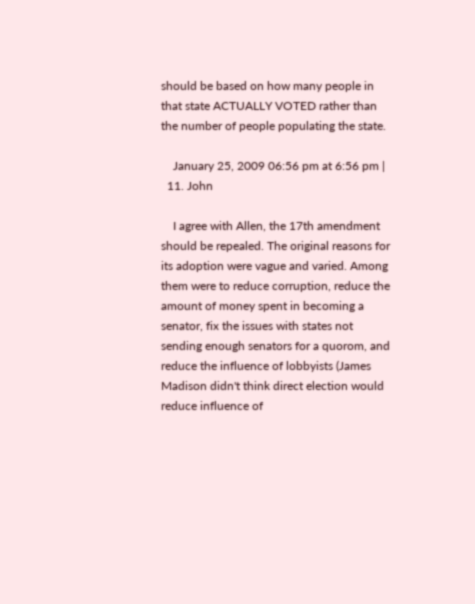should be based on how many people in that state ACTUALLY VOTED rather than the number of people populating the state.

    January 25, 2009 06:56 pm at 6:56 pm |
  11. John

    I agree with Allen, the 17th amendment should be repealed. The original reasons for its adoption were vague and varied. Among them were to reduce corruption, reduce the amount of money spent in becoming a senator, fix the issues with states not sending enough senators for a quorom, and reduce the influence of lobbyists (James Madison didn't think direct election would reduce influence of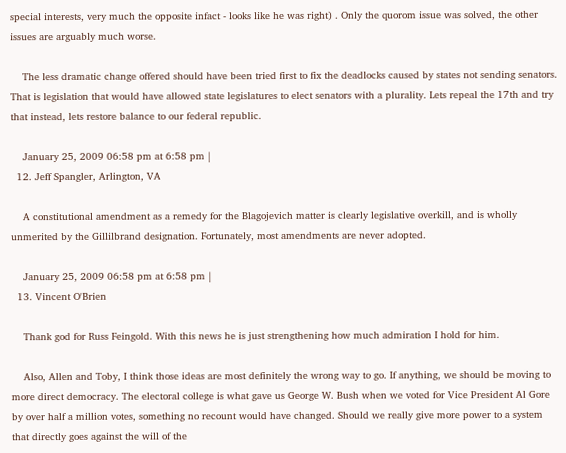special interests, very much the opposite infact - looks like he was right) . Only the quorom issue was solved, the other issues are arguably much worse.

    The less dramatic change offered should have been tried first to fix the deadlocks caused by states not sending senators. That is legislation that would have allowed state legislatures to elect senators with a plurality. Lets repeal the 17th and try that instead, lets restore balance to our federal republic.

    January 25, 2009 06:58 pm at 6:58 pm |
  12. Jeff Spangler, Arlington, VA

    A constitutional amendment as a remedy for the Blagojevich matter is clearly legislative overkill, and is wholly unmerited by the Gillilbrand designation. Fortunately, most amendments are never adopted.

    January 25, 2009 06:58 pm at 6:58 pm |
  13. Vincent O'Brien

    Thank god for Russ Feingold. With this news he is just strengthening how much admiration I hold for him.

    Also, Allen and Toby, I think those ideas are most definitely the wrong way to go. If anything, we should be moving to more direct democracy. The electoral college is what gave us George W. Bush when we voted for Vice President Al Gore by over half a million votes, something no recount would have changed. Should we really give more power to a system that directly goes against the will of the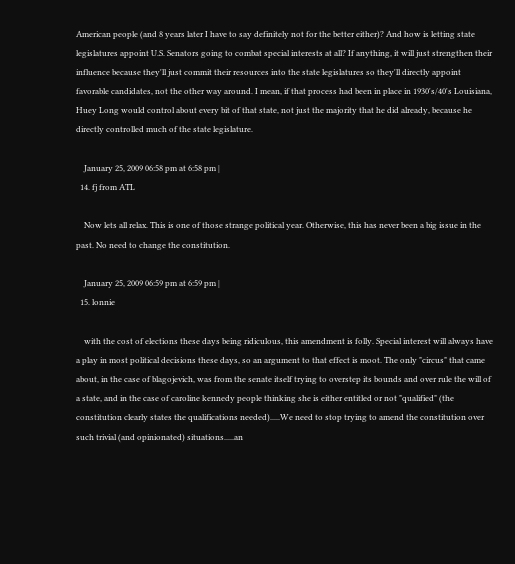American people (and 8 years later I have to say definitely not for the better either)? And how is letting state legislatures appoint U.S. Senators going to combat special interests at all? If anything, it will just strengthen their influence because they'll just commit their resources into the state legislatures so they'll directly appoint favorable candidates, not the other way around. I mean, if that process had been in place in 1930's/40's Louisiana, Huey Long would control about every bit of that state, not just the majority that he did already, because he directly controlled much of the state legislature.

    January 25, 2009 06:58 pm at 6:58 pm |
  14. fj from ATL

    Now lets all relax. This is one of those strange political year. Otherwise, this has never been a big issue in the past. No need to change the constitution.

    January 25, 2009 06:59 pm at 6:59 pm |
  15. lonnie

    with the cost of elections these days being ridiculous, this amendment is folly. Special interest will always have a play in most political decisions these days, so an argument to that effect is moot. The only "circus" that came about, in the case of blagojevich, was from the senate itself trying to overstep its bounds and over rule the will of a state, and in the case of caroline kennedy people thinking she is either entitled or not "qualified" (the constitution clearly states the qualifications needed).....We need to stop trying to amend the constitution over such trivial (and opinionated) situations.....an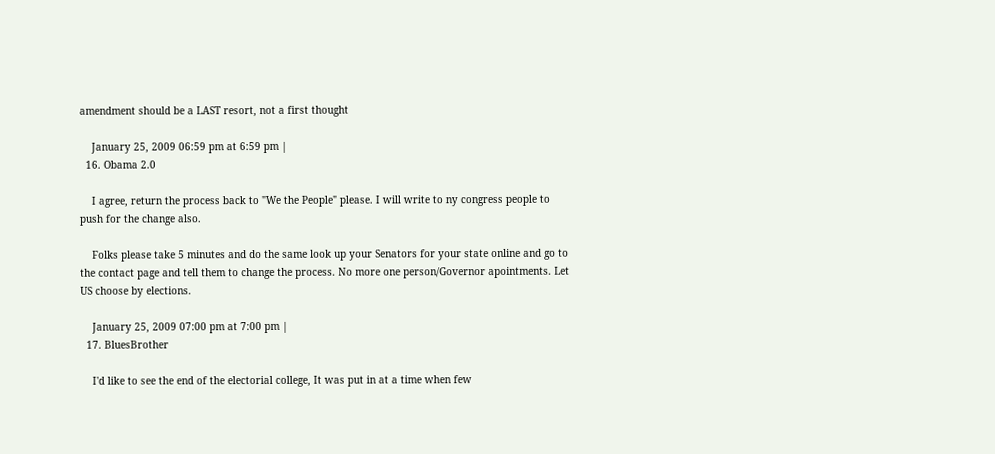amendment should be a LAST resort, not a first thought

    January 25, 2009 06:59 pm at 6:59 pm |
  16. Obama 2.0

    I agree, return the process back to "We the People" please. I will write to ny congress people to push for the change also.

    Folks please take 5 minutes and do the same look up your Senators for your state online and go to the contact page and tell them to change the process. No more one person/Governor apointments. Let US choose by elections.

    January 25, 2009 07:00 pm at 7:00 pm |
  17. BluesBrother

    I'd like to see the end of the electorial college, It was put in at a time when few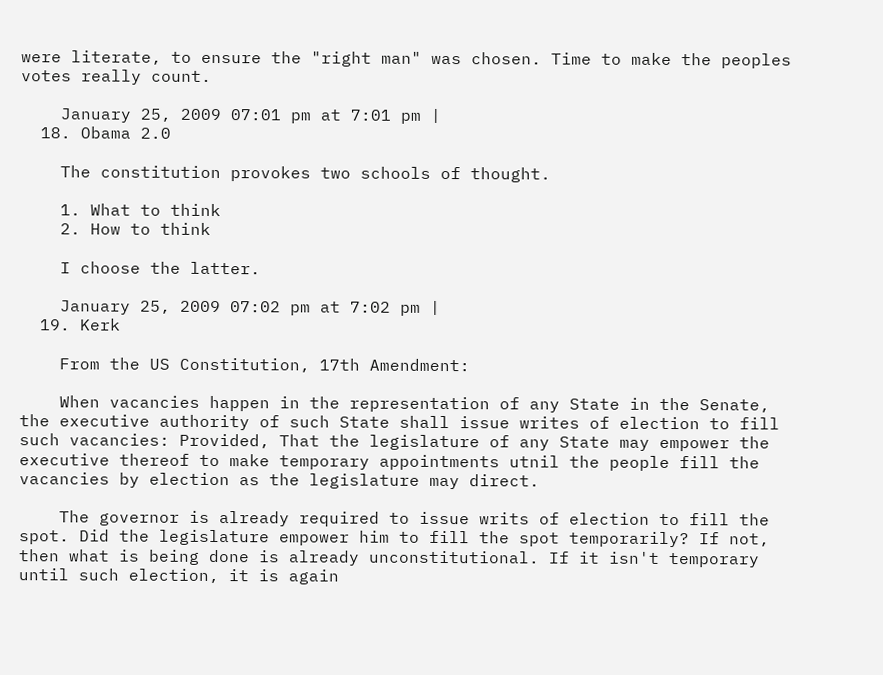were literate, to ensure the "right man" was chosen. Time to make the peoples votes really count.

    January 25, 2009 07:01 pm at 7:01 pm |
  18. Obama 2.0

    The constitution provokes two schools of thought.

    1. What to think
    2. How to think

    I choose the latter.

    January 25, 2009 07:02 pm at 7:02 pm |
  19. Kerk

    From the US Constitution, 17th Amendment:

    When vacancies happen in the representation of any State in the Senate, the executive authority of such State shall issue writes of election to fill such vacancies: Provided, That the legislature of any State may empower the executive thereof to make temporary appointments utnil the people fill the vacancies by election as the legislature may direct.

    The governor is already required to issue writs of election to fill the spot. Did the legislature empower him to fill the spot temporarily? If not, then what is being done is already unconstitutional. If it isn't temporary until such election, it is again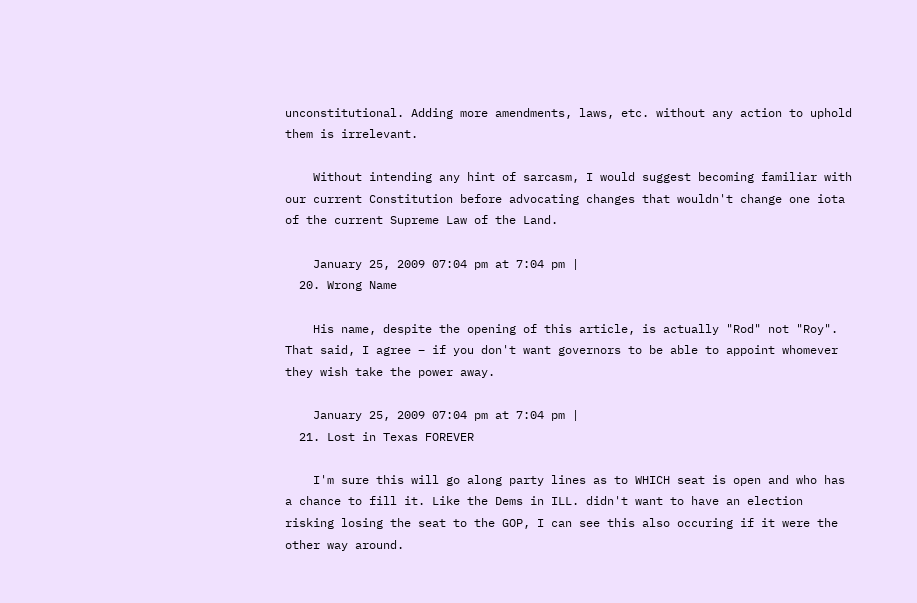unconstitutional. Adding more amendments, laws, etc. without any action to uphold them is irrelevant.

    Without intending any hint of sarcasm, I would suggest becoming familiar with our current Constitution before advocating changes that wouldn't change one iota of the current Supreme Law of the Land.

    January 25, 2009 07:04 pm at 7:04 pm |
  20. Wrong Name

    His name, despite the opening of this article, is actually "Rod" not "Roy". That said, I agree – if you don't want governors to be able to appoint whomever they wish take the power away.

    January 25, 2009 07:04 pm at 7:04 pm |
  21. Lost in Texas FOREVER

    I'm sure this will go along party lines as to WHICH seat is open and who has a chance to fill it. Like the Dems in ILL. didn't want to have an election risking losing the seat to the GOP, I can see this also occuring if it were the other way around.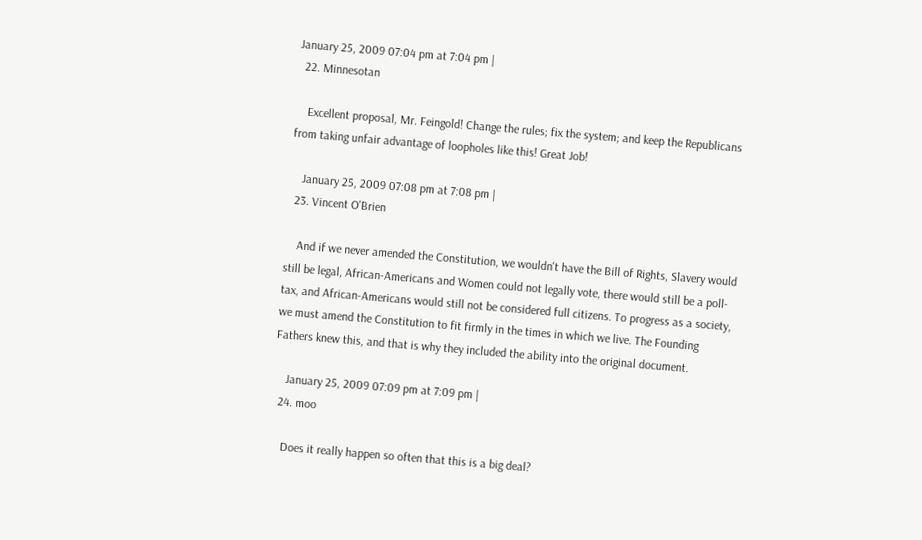January 25, 2009 07:04 pm at 7:04 pm |
  22. Minnesotan

    Excellent proposal, Mr. Feingold! Change the rules; fix the system; and keep the Republicans from taking unfair advantage of loopholes like this! Great Job!

    January 25, 2009 07:08 pm at 7:08 pm |
  23. Vincent O'Brien

    And if we never amended the Constitution, we wouldn't have the Bill of Rights, Slavery would still be legal, African-Americans and Women could not legally vote, there would still be a poll-tax, and African-Americans would still not be considered full citizens. To progress as a society, we must amend the Constitution to fit firmly in the times in which we live. The Founding Fathers knew this, and that is why they included the ability into the original document.

    January 25, 2009 07:09 pm at 7:09 pm |
  24. moo

    Does it really happen so often that this is a big deal?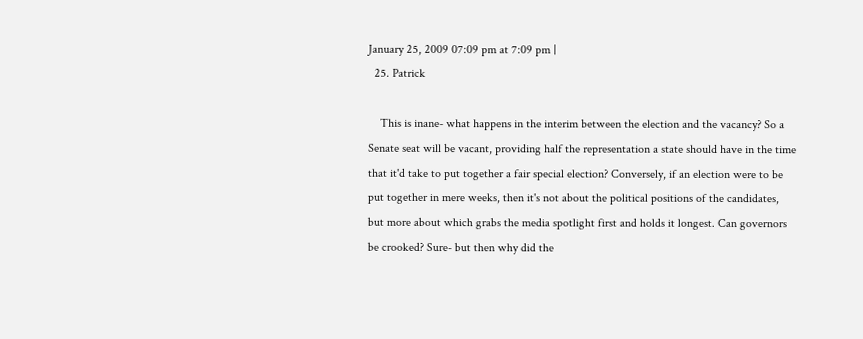January 25, 2009 07:09 pm at 7:09 pm |
  25. Patrick

    This is inane- what happens in the interim between the election and the vacancy? So a Senate seat will be vacant, providing half the representation a state should have in the time that it'd take to put together a fair special election? Conversely, if an election were to be put together in mere weeks, then it's not about the political positions of the candidates, but more about which grabs the media spotlight first and holds it longest. Can governors be crooked? Sure- but then why did the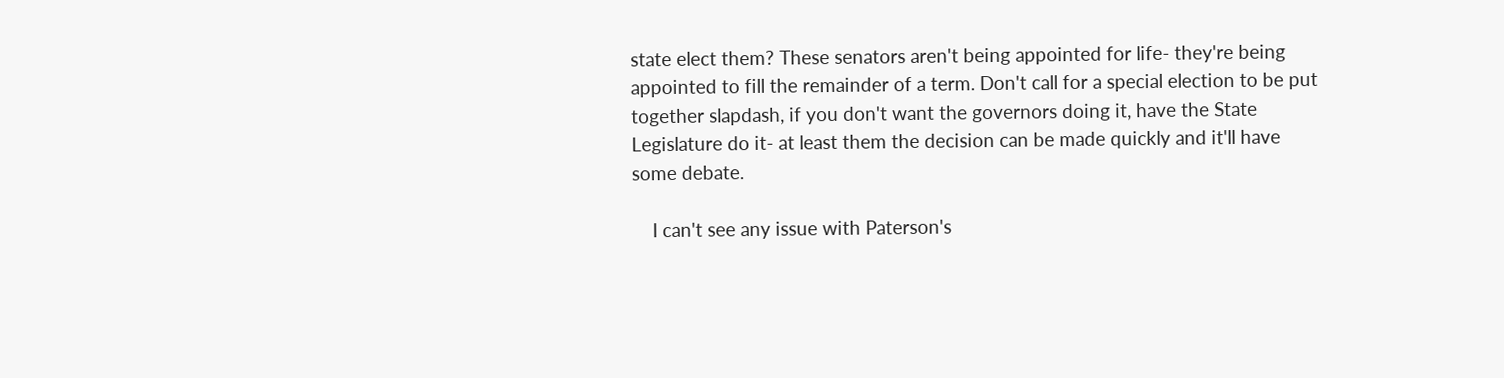state elect them? These senators aren't being appointed for life- they're being appointed to fill the remainder of a term. Don't call for a special election to be put together slapdash, if you don't want the governors doing it, have the State Legislature do it- at least them the decision can be made quickly and it'll have some debate.

    I can't see any issue with Paterson's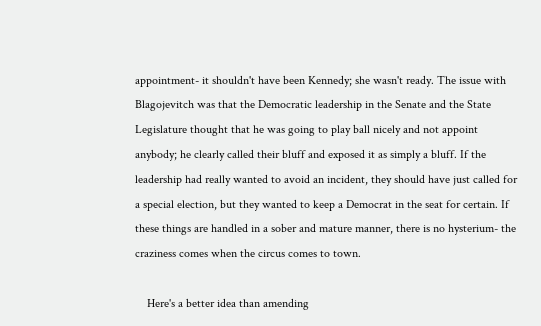appointment- it shouldn't have been Kennedy; she wasn't ready. The issue with Blagojevitch was that the Democratic leadership in the Senate and the State Legislature thought that he was going to play ball nicely and not appoint anybody; he clearly called their bluff and exposed it as simply a bluff. If the leadership had really wanted to avoid an incident, they should have just called for a special election, but they wanted to keep a Democrat in the seat for certain. If these things are handled in a sober and mature manner, there is no hysterium- the craziness comes when the circus comes to town.

    Here's a better idea than amending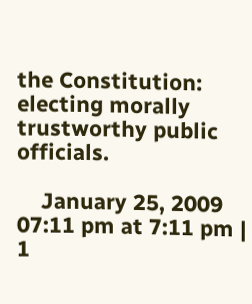the Constitution: electing morally trustworthy public officials.

    January 25, 2009 07:11 pm at 7:11 pm |
1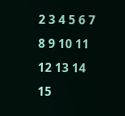2 3 4 5 6 7 8 9 10 11 12 13 14 15